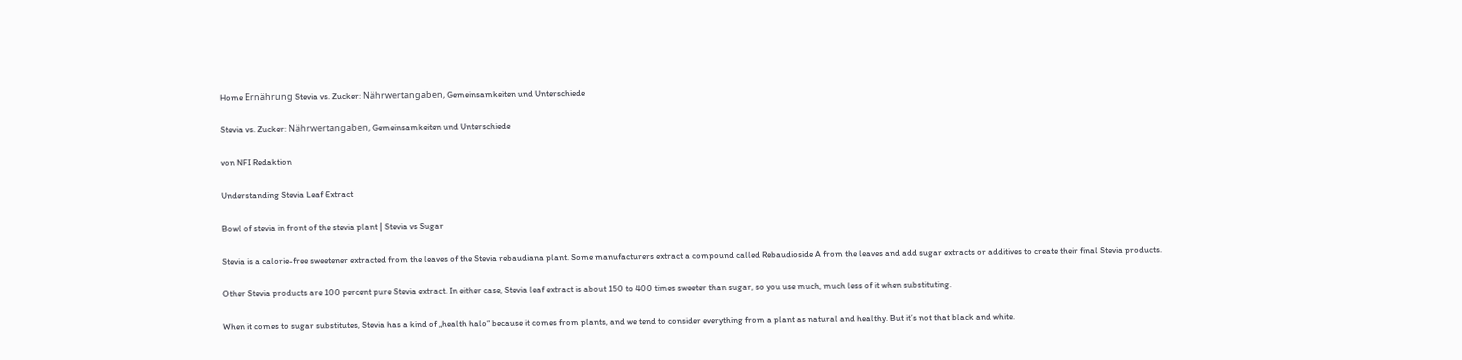Home Ernährung Stevia vs. Zucker: Nährwertangaben, Gemeinsamkeiten und Unterschiede

Stevia vs. Zucker: Nährwertangaben, Gemeinsamkeiten und Unterschiede

von NFI Redaktion

Understanding Stevia Leaf Extract

Bowl of stevia in front of the stevia plant | Stevia vs Sugar

Stevia is a calorie-free sweetener extracted from the leaves of the Stevia rebaudiana plant. Some manufacturers extract a compound called Rebaudioside A from the leaves and add sugar extracts or additives to create their final Stevia products.

Other Stevia products are 100 percent pure Stevia extract. In either case, Stevia leaf extract is about 150 to 400 times sweeter than sugar, so you use much, much less of it when substituting.

When it comes to sugar substitutes, Stevia has a kind of „health halo“ because it comes from plants, and we tend to consider everything from a plant as natural and healthy. But it’s not that black and white.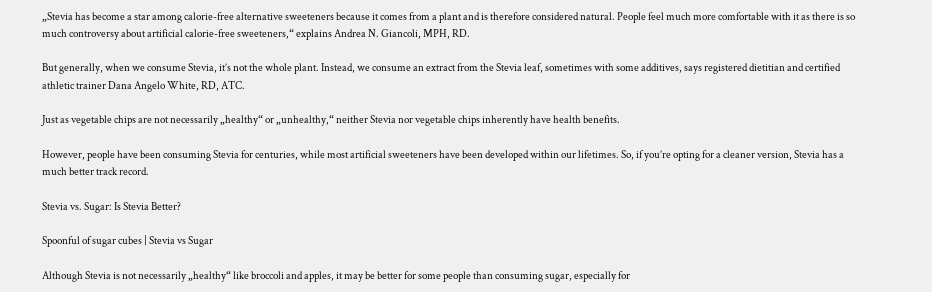„Stevia has become a star among calorie-free alternative sweeteners because it comes from a plant and is therefore considered natural. People feel much more comfortable with it as there is so much controversy about artificial calorie-free sweeteners,“ explains Andrea N. Giancoli, MPH, RD.

But generally, when we consume Stevia, it’s not the whole plant. Instead, we consume an extract from the Stevia leaf, sometimes with some additives, says registered dietitian and certified athletic trainer Dana Angelo White, RD, ATC.

Just as vegetable chips are not necessarily „healthy“ or „unhealthy,“ neither Stevia nor vegetable chips inherently have health benefits.

However, people have been consuming Stevia for centuries, while most artificial sweeteners have been developed within our lifetimes. So, if you’re opting for a cleaner version, Stevia has a much better track record.

Stevia vs. Sugar: Is Stevia Better?

Spoonful of sugar cubes | Stevia vs Sugar

Although Stevia is not necessarily „healthy“ like broccoli and apples, it may be better for some people than consuming sugar, especially for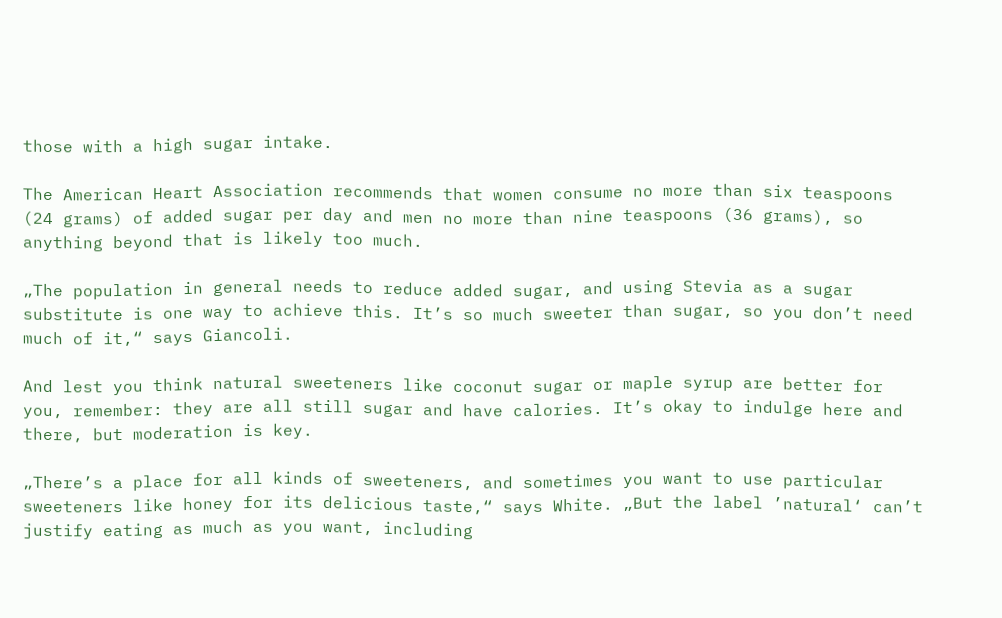those with a high sugar intake.

The American Heart Association recommends that women consume no more than six teaspoons (24 grams) of added sugar per day and men no more than nine teaspoons (36 grams), so anything beyond that is likely too much.

„The population in general needs to reduce added sugar, and using Stevia as a sugar substitute is one way to achieve this. It’s so much sweeter than sugar, so you don’t need much of it,“ says Giancoli.

And lest you think natural sweeteners like coconut sugar or maple syrup are better for you, remember: they are all still sugar and have calories. It’s okay to indulge here and there, but moderation is key.

„There’s a place for all kinds of sweeteners, and sometimes you want to use particular sweeteners like honey for its delicious taste,“ says White. „But the label ’natural‘ can’t justify eating as much as you want, including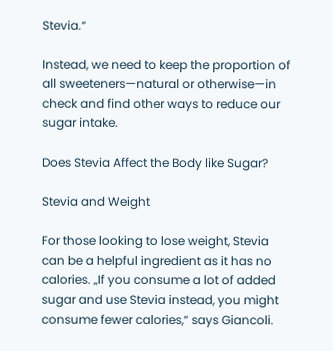Stevia.“

Instead, we need to keep the proportion of all sweeteners—natural or otherwise—in check and find other ways to reduce our sugar intake.

Does Stevia Affect the Body like Sugar?

Stevia and Weight

For those looking to lose weight, Stevia can be a helpful ingredient as it has no calories. „If you consume a lot of added sugar and use Stevia instead, you might consume fewer calories,“ says Giancoli.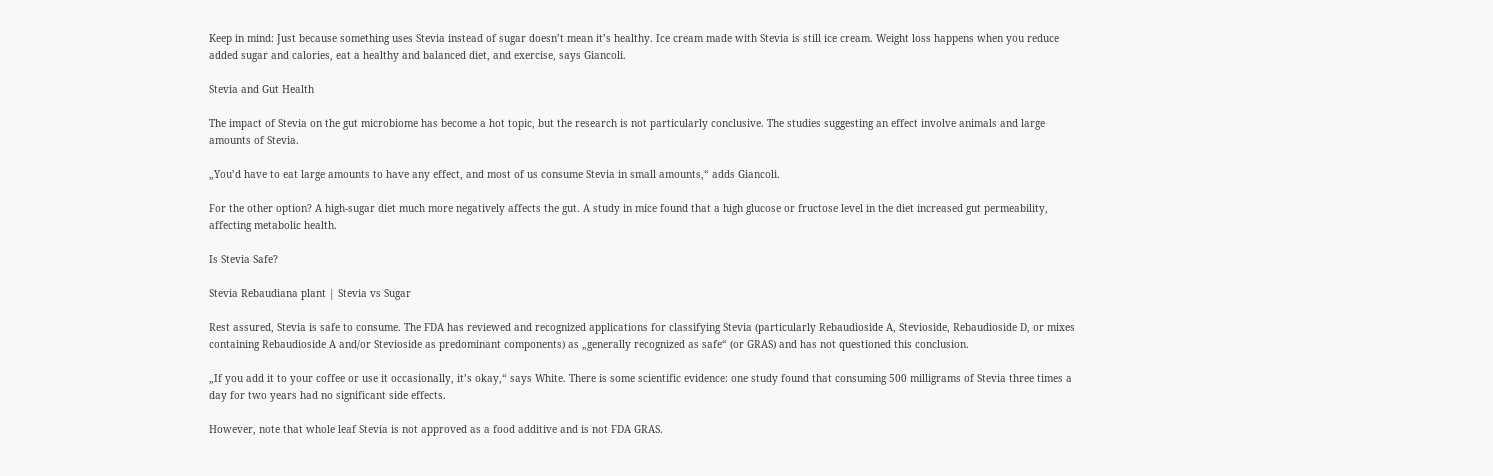Keep in mind: Just because something uses Stevia instead of sugar doesn’t mean it’s healthy. Ice cream made with Stevia is still ice cream. Weight loss happens when you reduce added sugar and calories, eat a healthy and balanced diet, and exercise, says Giancoli.

Stevia and Gut Health

The impact of Stevia on the gut microbiome has become a hot topic, but the research is not particularly conclusive. The studies suggesting an effect involve animals and large amounts of Stevia.

„You’d have to eat large amounts to have any effect, and most of us consume Stevia in small amounts,“ adds Giancoli.

For the other option? A high-sugar diet much more negatively affects the gut. A study in mice found that a high glucose or fructose level in the diet increased gut permeability, affecting metabolic health.

Is Stevia Safe?

Stevia Rebaudiana plant | Stevia vs Sugar

Rest assured, Stevia is safe to consume. The FDA has reviewed and recognized applications for classifying Stevia (particularly Rebaudioside A, Stevioside, Rebaudioside D, or mixes containing Rebaudioside A and/or Stevioside as predominant components) as „generally recognized as safe“ (or GRAS) and has not questioned this conclusion.

„If you add it to your coffee or use it occasionally, it’s okay,“ says White. There is some scientific evidence: one study found that consuming 500 milligrams of Stevia three times a day for two years had no significant side effects.

However, note that whole leaf Stevia is not approved as a food additive and is not FDA GRAS.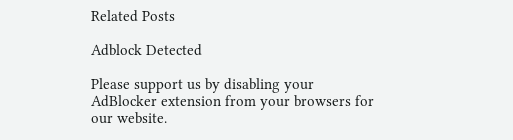Related Posts

Adblock Detected

Please support us by disabling your AdBlocker extension from your browsers for our website.